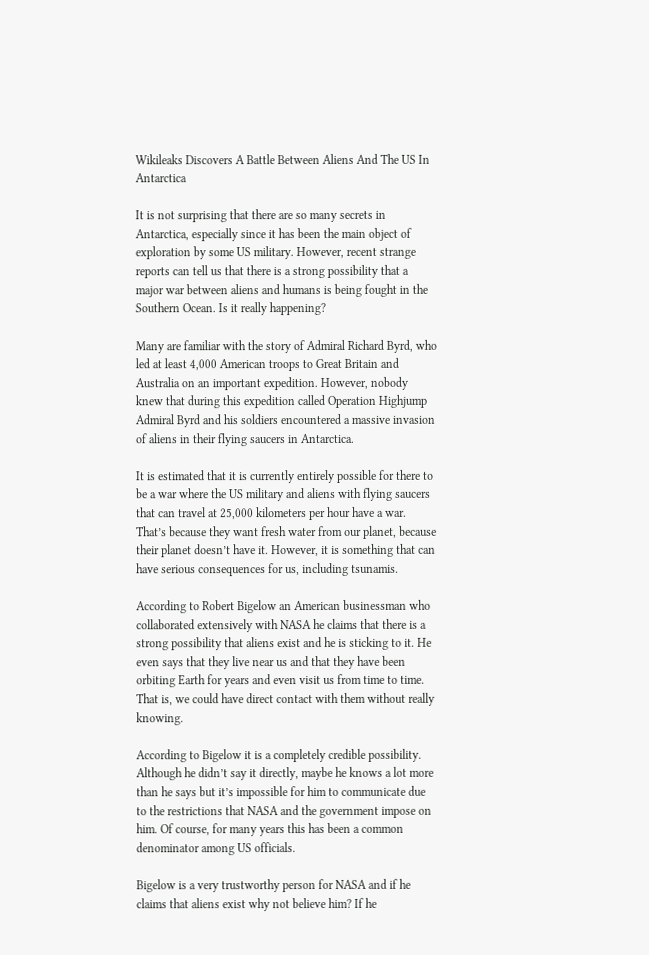Wikileaks Discovers A Battle Between Aliens And The US In Antarctica

It is not surprising that there are so many secrets in Antarctica, especially since it has been the main object of exploration by some US military. However, recent strange reports can tell us that there is a strong possibility that a major war between aliens and humans is being fought in the Southern Ocean. Is it really happening?

Many are familiar with the story of Admiral Richard Byrd, who led at least 4,000 American troops to Great Britain and Australia on an important expedition. However, nobody knew that during this expedition called Operation Highjump Admiral Byrd and his soldiers encountered a massive invasion of aliens in their flying saucers in Antarctica.

It is estimated that it is currently entirely possible for there to be a war where the US military and aliens with flying saucers that can travel at 25,000 kilometers per hour have a war. That’s because they want fresh water from our planet, because their planet doesn’t have it. However, it is something that can have serious consequences for us, including tsunamis.

According to Robert Bigelow an American businessman who collaborated extensively with NASA he claims that there is a strong possibility that aliens exist and he is sticking to it. He even says that they live near us and that they have been orbiting Earth for years and even visit us from time to time. That is, we could have direct contact with them without really knowing.

According to Bigelow it is a completely credible possibility. Although he didn’t say it directly, maybe he knows a lot more than he says but it’s impossible for him to communicate due to the restrictions that NASA and the government impose on him. Of course, for many years this has been a common denominator among US officials.

Bigelow is a very trustworthy person for NASA and if he claims that aliens exist why not believe him? If he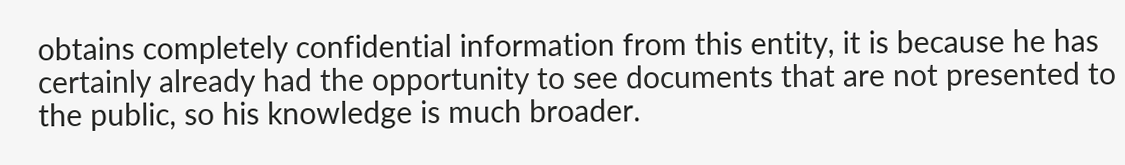obtains completely confidential information from this entity, it is because he has certainly already had the opportunity to see documents that are not presented to the public, so his knowledge is much broader.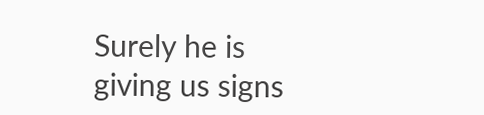Surely he is giving us signs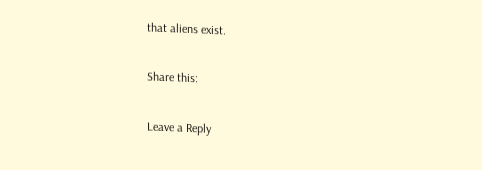that aliens exist.

Share this:

Leave a Reply